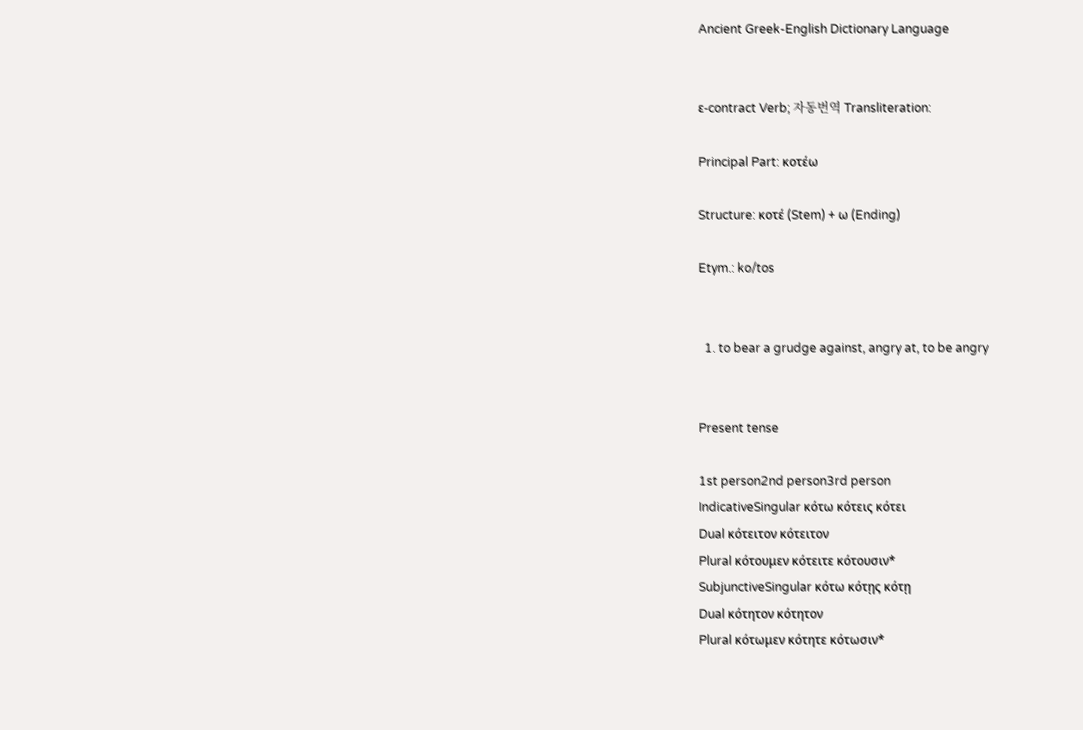Ancient Greek-English Dictionary Language


ε-contract Verb; 자동번역 Transliteration:

Principal Part: κοτέω

Structure: κοτέ (Stem) + ω (Ending)

Etym.: ko/tos


  1. to bear a grudge against, angry at, to be angry


Present tense

1st person2nd person3rd person
IndicativeSingular κότω κότεις κότει
Dual κότειτον κότειτον
Plural κότουμεν κότειτε κότουσιν*
SubjunctiveSingular κότω κότῃς κότῃ
Dual κότητον κότητον
Plural κότωμεν κότητε κότωσιν*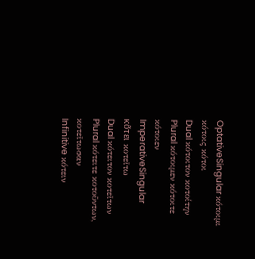OptativeSingular κότοιμι κότοις κότοι
Dual κότοιτον κοτοίτην
Plural κότοιμεν κότοιτε κότοιεν
ImperativeSingular κο͂τει κοτεῖτω
Dual κότειτον κοτεῖτων
Plural κότειτε κοτοῦντων, κοτεῖτωσαν
Infinitive κότειν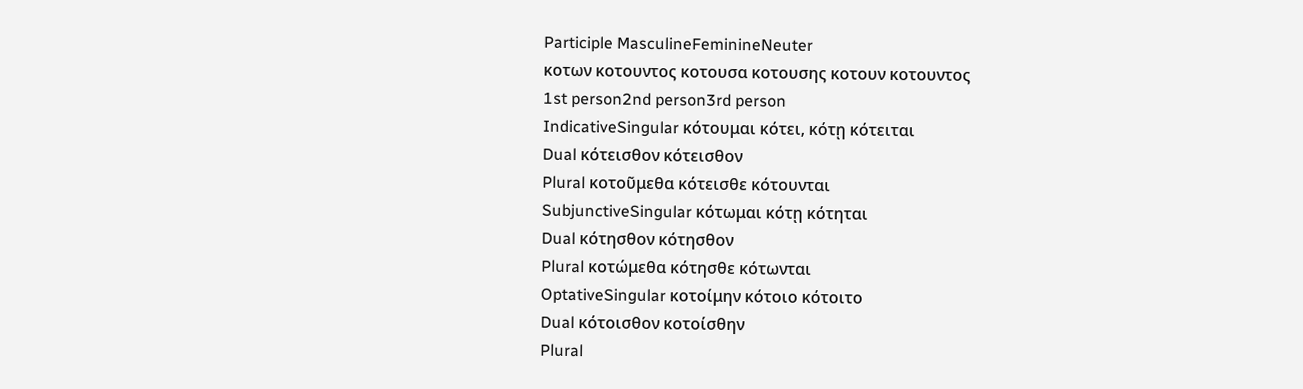Participle MasculineFeminineNeuter
κοτων κοτουντος κοτουσα κοτουσης κοτουν κοτουντος
1st person2nd person3rd person
IndicativeSingular κότουμαι κότει, κότῃ κότειται
Dual κότεισθον κότεισθον
Plural κοτοῦμεθα κότεισθε κότουνται
SubjunctiveSingular κότωμαι κότῃ κότηται
Dual κότησθον κότησθον
Plural κοτώμεθα κότησθε κότωνται
OptativeSingular κοτοίμην κότοιο κότοιτο
Dual κότοισθον κοτοίσθην
Plural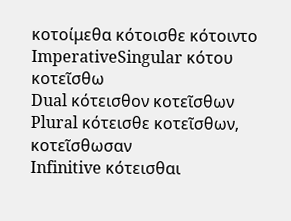κοτοίμεθα κότοισθε κότοιντο
ImperativeSingular κότου κοτεῖσθω
Dual κότεισθον κοτεῖσθων
Plural κότεισθε κοτεῖσθων, κοτεῖσθωσαν
Infinitive κότεισθαι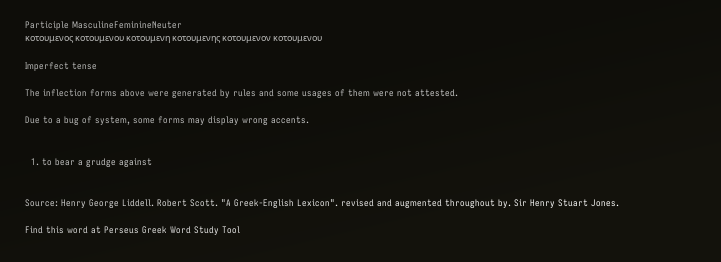Participle MasculineFeminineNeuter
κοτουμενος κοτουμενου κοτουμενη κοτουμενης κοτουμενον κοτουμενου

Imperfect tense

The inflection forms above were generated by rules and some usages of them were not attested.

Due to a bug of system, some forms may display wrong accents.


  1. to bear a grudge against


Source: Henry George Liddell. Robert Scott. "A Greek-English Lexicon". revised and augmented throughout by. Sir Henry Stuart Jones.

Find this word at Perseus Greek Word Study Tool